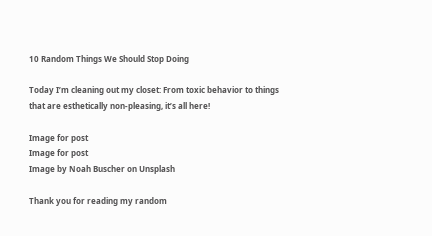10 Random Things We Should Stop Doing

Today I’m cleaning out my closet: From toxic behavior to things that are esthetically non-pleasing, it’s all here!

Image for post
Image for post
Image by Noah Buscher on Unsplash

Thank you for reading my random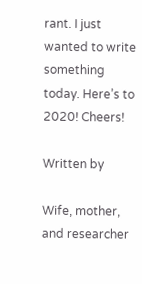rant. I just wanted to write something today. Here’s to 2020! Cheers!

Written by

Wife, mother, and researcher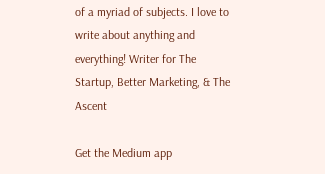of a myriad of subjects. I love to write about anything and everything! Writer for The Startup, Better Marketing, & The Ascent

Get the Medium app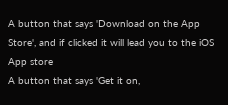A button that says 'Download on the App Store', and if clicked it will lead you to the iOS App store
A button that says 'Get it on,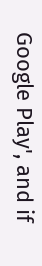Google Play', and if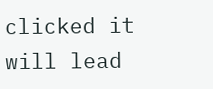clicked it will lead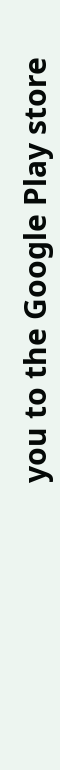you to the Google Play store